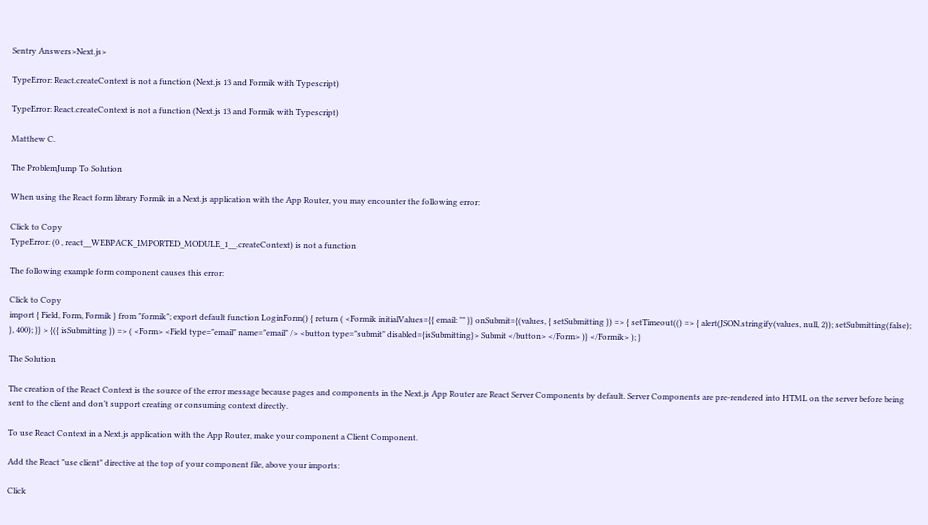Sentry Answers>Next.js>

TypeError: React.createContext is not a function (Next.js 13 and Formik with Typescript)

TypeError: React.createContext is not a function (Next.js 13 and Formik with Typescript)

Matthew C.

The ProblemJump To Solution

When using the React form library Formik in a Next.js application with the App Router, you may encounter the following error:

Click to Copy
TypeError: (0 , react__WEBPACK_IMPORTED_MODULE_1__.createContext) is not a function

The following example form component causes this error:

Click to Copy
import { Field, Form, Formik } from "formik"; export default function LoginForm() { return ( <Formik initialValues={{ email: "" }} onSubmit={(values, { setSubmitting }) => { setTimeout(() => { alert(JSON.stringify(values, null, 2)); setSubmitting(false); }, 400); }} > {({ isSubmitting }) => ( <Form> <Field type="email" name="email" /> <button type="submit" disabled={isSubmitting}> Submit </button> </Form> )} </Formik> ); }

The Solution

The creation of the React Context is the source of the error message because pages and components in the Next.js App Router are React Server Components by default. Server Components are pre-rendered into HTML on the server before being sent to the client and don’t support creating or consuming context directly.

To use React Context in a Next.js application with the App Router, make your component a Client Component.

Add the React "use client" directive at the top of your component file, above your imports:

Click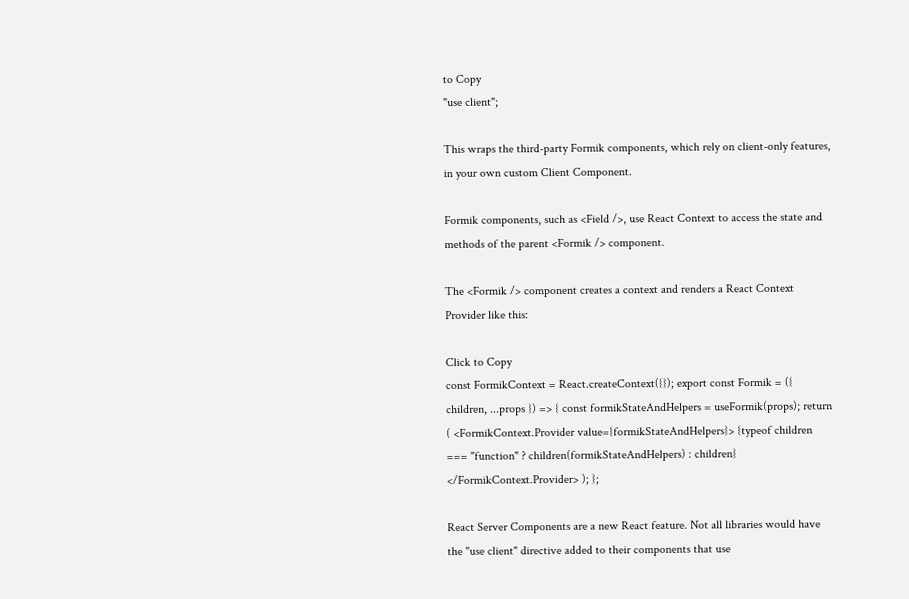to Copy
"use client";

This wraps the third-party Formik components, which rely on client-only features, in your own custom Client Component.

Formik components, such as <Field />, use React Context to access the state and methods of the parent <Formik /> component.

The <Formik /> component creates a context and renders a React Context Provider like this:

Click to Copy
const FormikContext = React.createContext({}); export const Formik = ({ children, ...props }) => { const formikStateAndHelpers = useFormik(props); return ( <FormikContext.Provider value={formikStateAndHelpers}> {typeof children === "function" ? children(formikStateAndHelpers) : children} </FormikContext.Provider> ); };

React Server Components are a new React feature. Not all libraries would have the "use client" directive added to their components that use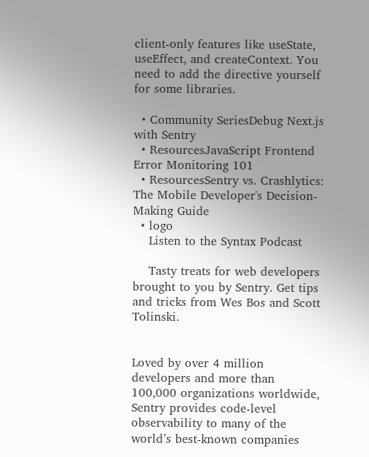client-only features like useState, useEffect, and createContext. You need to add the directive yourself for some libraries.

  • Community SeriesDebug Next.js with Sentry
  • ResourcesJavaScript Frontend Error Monitoring 101
  • ResourcesSentry vs. Crashlytics: The Mobile Developer's Decision-Making Guide
  • logo
    Listen to the Syntax Podcast

    Tasty treats for web developers brought to you by Sentry. Get tips and tricks from Wes Bos and Scott Tolinski.


Loved by over 4 million developers and more than 100,000 organizations worldwide, Sentry provides code-level observability to many of the world’s best-known companies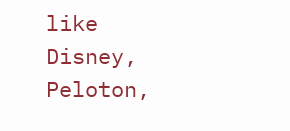like Disney, Peloton,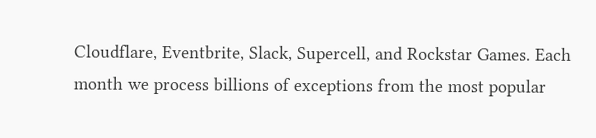Cloudflare, Eventbrite, Slack, Supercell, and Rockstar Games. Each month we process billions of exceptions from the most popular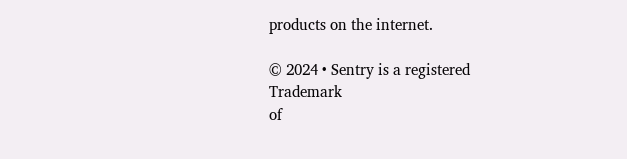products on the internet.

© 2024 • Sentry is a registered Trademark
of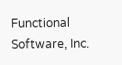Functional Software, Inc.